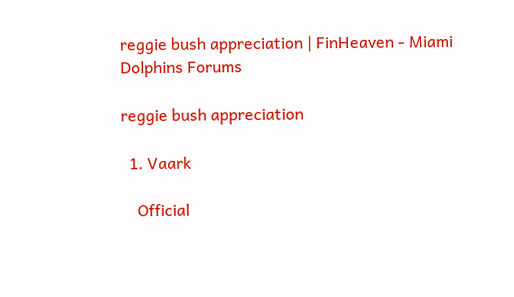reggie bush appreciation | FinHeaven - Miami Dolphins Forums

reggie bush appreciation

  1. Vaark

    Official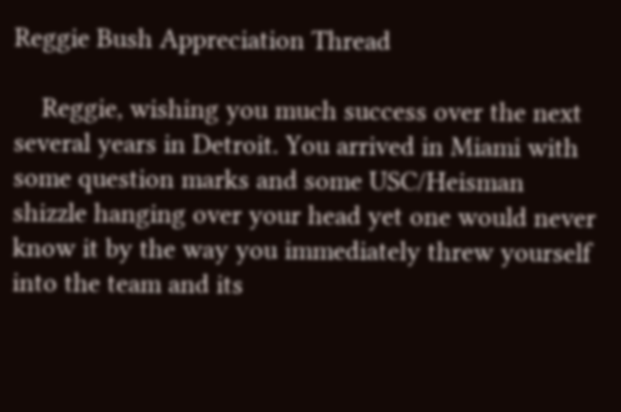Reggie Bush Appreciation Thread

    Reggie, wishing you much success over the next several years in Detroit. You arrived in Miami with some question marks and some USC/Heisman shizzle hanging over your head yet one would never know it by the way you immediately threw yourself into the team and its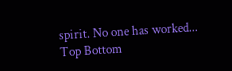spirit. No one has worked...
Top Bottom